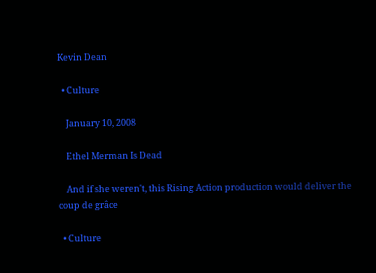Kevin Dean

  • Culture

    January 10, 2008

    Ethel Merman Is Dead

    And if she weren't, this Rising Action production would deliver the coup de grâce

  • Culture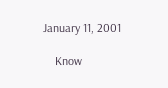January 11, 2001

    Know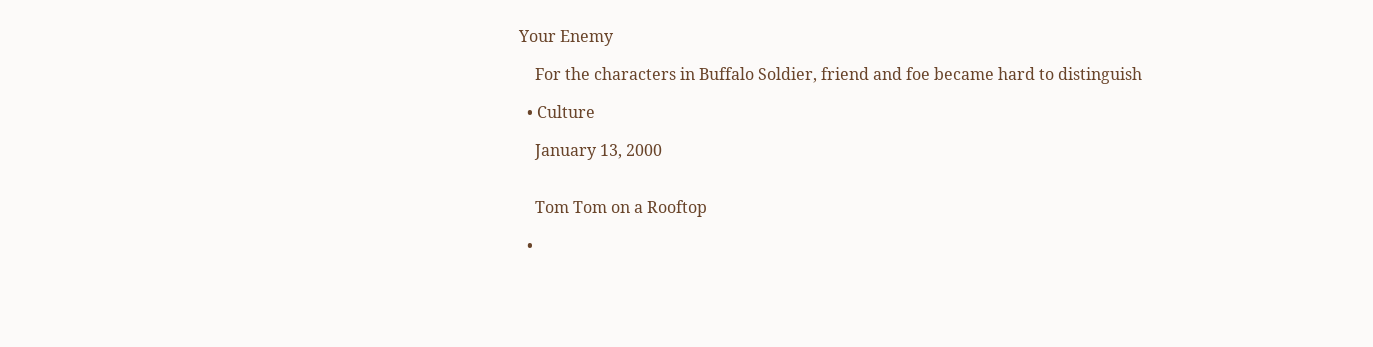Your Enemy

    For the characters in Buffalo Soldier, friend and foe became hard to distinguish

  • Culture

    January 13, 2000


    Tom Tom on a Rooftop

  •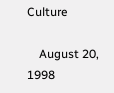Culture

    August 20, 1998